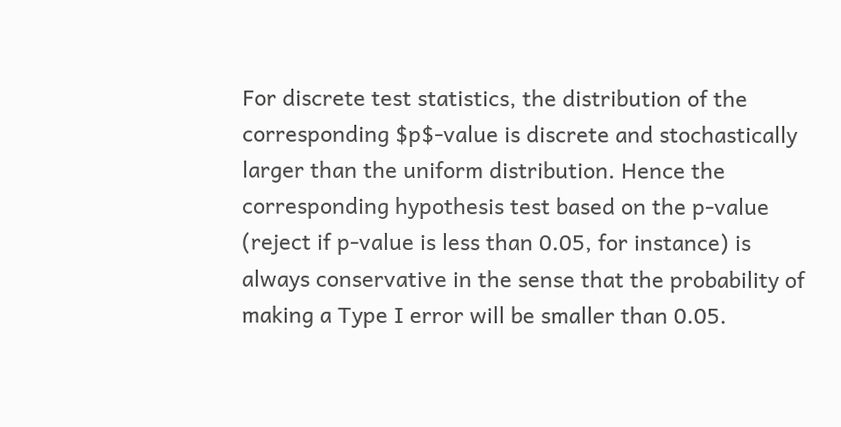For discrete test statistics, the distribution of the corresponding $p$-value is discrete and stochastically larger than the uniform distribution. Hence the corresponding hypothesis test based on the p-value (reject if p-value is less than 0.05, for instance) is always conservative in the sense that the probability of making a Type I error will be smaller than 0.05.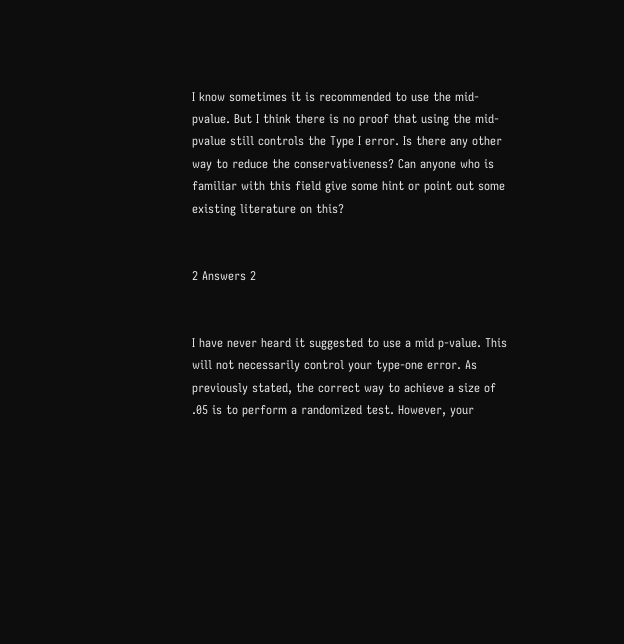I know sometimes it is recommended to use the mid-pvalue. But I think there is no proof that using the mid-pvalue still controls the Type I error. Is there any other way to reduce the conservativeness? Can anyone who is familiar with this field give some hint or point out some existing literature on this?


2 Answers 2


I have never heard it suggested to use a mid p-value. This will not necessarily control your type-one error. As previously stated, the correct way to achieve a size of .05 is to perform a randomized test. However, your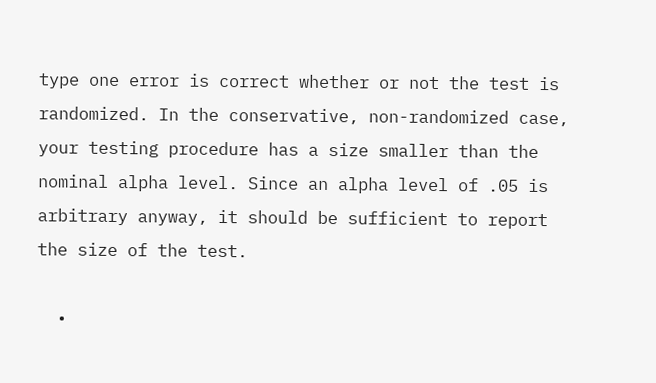type one error is correct whether or not the test is randomized. In the conservative, non-randomized case, your testing procedure has a size smaller than the nominal alpha level. Since an alpha level of .05 is arbitrary anyway, it should be sufficient to report the size of the test.

  •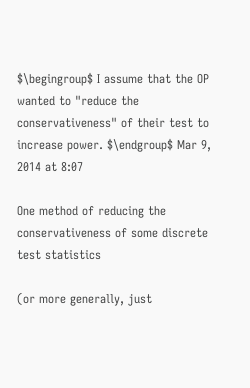$\begingroup$ I assume that the OP wanted to "reduce the conservativeness" of their test to increase power. $\endgroup$ Mar 9, 2014 at 8:07

One method of reducing the conservativeness of some discrete test statistics

(or more generally, just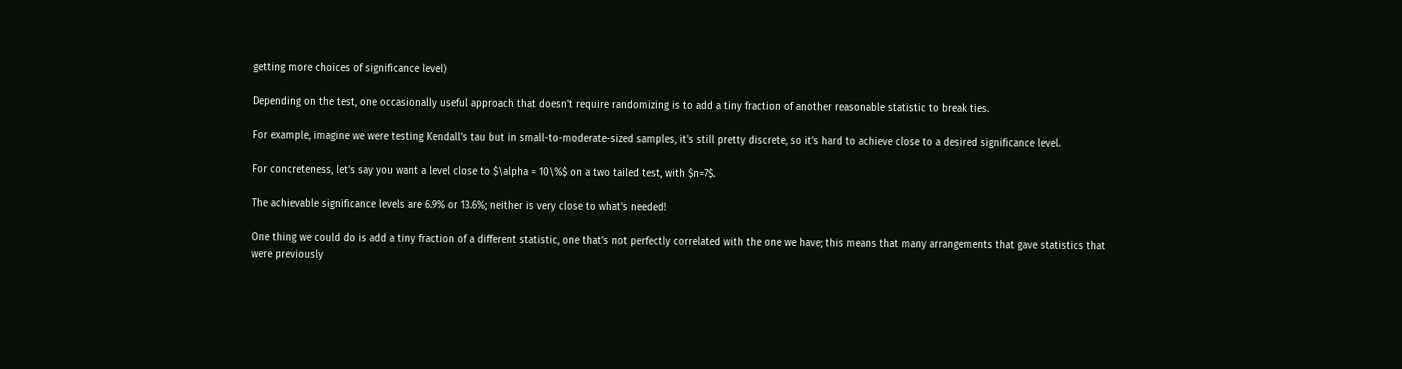getting more choices of significance level)

Depending on the test, one occasionally useful approach that doesn't require randomizing is to add a tiny fraction of another reasonable statistic to break ties.

For example, imagine we were testing Kendall's tau but in small-to-moderate-sized samples, it's still pretty discrete, so it's hard to achieve close to a desired significance level.

For concreteness, let's say you want a level close to $\alpha = 10\%$ on a two tailed test, with $n=7$.

The achievable significance levels are 6.9% or 13.6%; neither is very close to what's needed!

One thing we could do is add a tiny fraction of a different statistic, one that's not perfectly correlated with the one we have; this means that many arrangements that gave statistics that were previously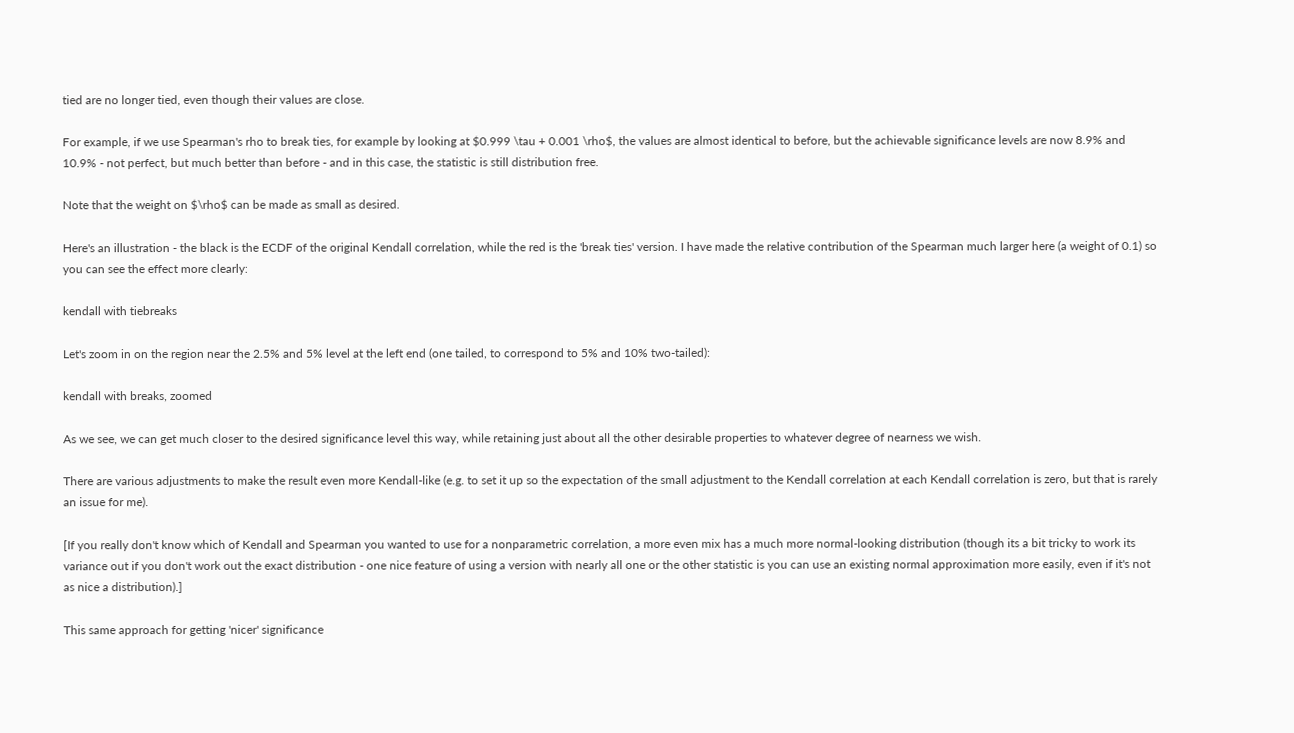tied are no longer tied, even though their values are close.

For example, if we use Spearman's rho to break ties, for example by looking at $0.999 \tau + 0.001 \rho$, the values are almost identical to before, but the achievable significance levels are now 8.9% and 10.9% - not perfect, but much better than before - and in this case, the statistic is still distribution free.

Note that the weight on $\rho$ can be made as small as desired.

Here's an illustration - the black is the ECDF of the original Kendall correlation, while the red is the 'break ties' version. I have made the relative contribution of the Spearman much larger here (a weight of 0.1) so you can see the effect more clearly:

kendall with tiebreaks

Let's zoom in on the region near the 2.5% and 5% level at the left end (one tailed, to correspond to 5% and 10% two-tailed):

kendall with breaks, zoomed

As we see, we can get much closer to the desired significance level this way, while retaining just about all the other desirable properties to whatever degree of nearness we wish.

There are various adjustments to make the result even more Kendall-like (e.g. to set it up so the expectation of the small adjustment to the Kendall correlation at each Kendall correlation is zero, but that is rarely an issue for me).

[If you really don't know which of Kendall and Spearman you wanted to use for a nonparametric correlation, a more even mix has a much more normal-looking distribution (though its a bit tricky to work its variance out if you don't work out the exact distribution - one nice feature of using a version with nearly all one or the other statistic is you can use an existing normal approximation more easily, even if it's not as nice a distribution).]

This same approach for getting 'nicer' significance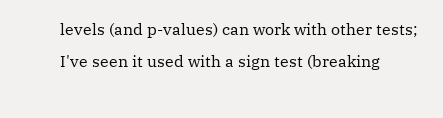levels (and p-values) can work with other tests; I've seen it used with a sign test (breaking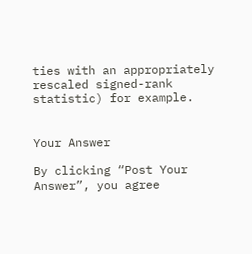ties with an appropriately rescaled signed-rank statistic) for example.


Your Answer

By clicking “Post Your Answer”, you agree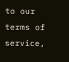to our terms of service,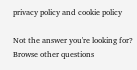privacy policy and cookie policy

Not the answer you're looking for? Browse other questions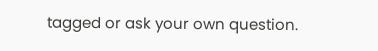tagged or ask your own question.